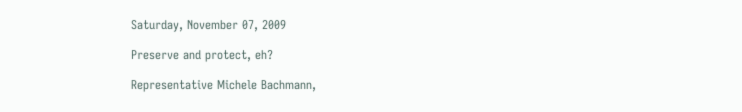Saturday, November 07, 2009

Preserve and protect, eh?

Representative Michele Bachmann,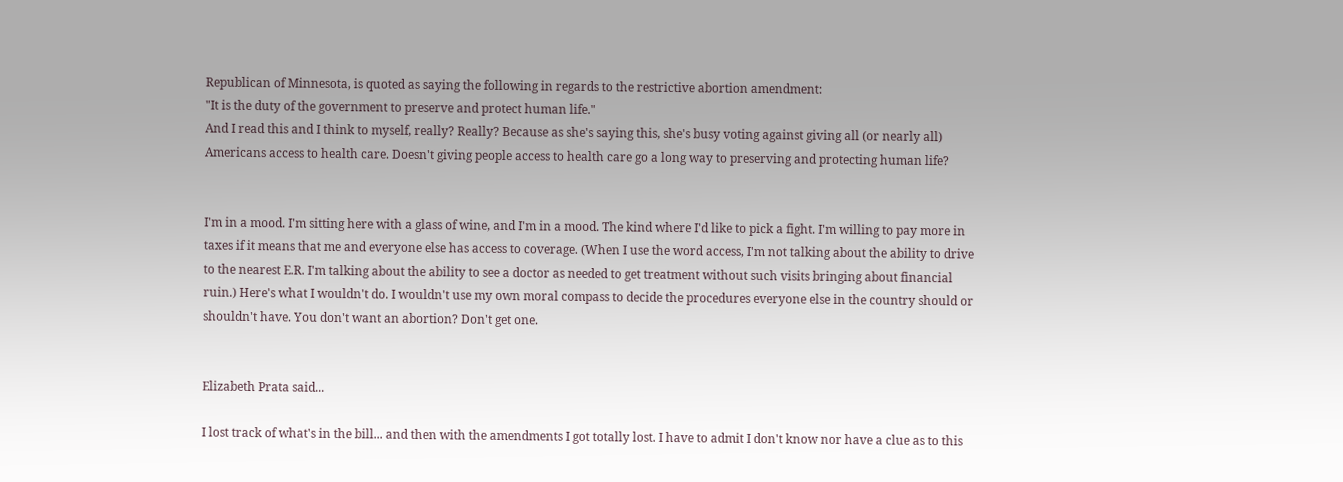Republican of Minnesota, is quoted as saying the following in regards to the restrictive abortion amendment:
"It is the duty of the government to preserve and protect human life."
And I read this and I think to myself, really? Really? Because as she's saying this, she's busy voting against giving all (or nearly all) Americans access to health care. Doesn't giving people access to health care go a long way to preserving and protecting human life?


I'm in a mood. I'm sitting here with a glass of wine, and I'm in a mood. The kind where I'd like to pick a fight. I'm willing to pay more in taxes if it means that me and everyone else has access to coverage. (When I use the word access, I'm not talking about the ability to drive to the nearest E.R. I'm talking about the ability to see a doctor as needed to get treatment without such visits bringing about financial ruin.) Here's what I wouldn't do. I wouldn't use my own moral compass to decide the procedures everyone else in the country should or shouldn't have. You don't want an abortion? Don't get one.


Elizabeth Prata said...

I lost track of what's in the bill... and then with the amendments I got totally lost. I have to admit I don't know nor have a clue as to this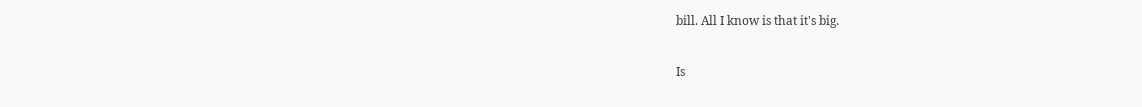bill. All I know is that it's big.

Is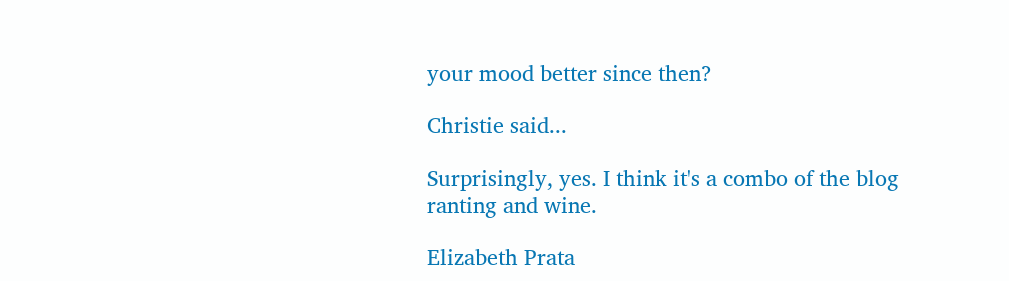your mood better since then?

Christie said...

Surprisingly, yes. I think it's a combo of the blog ranting and wine.

Elizabeth Prata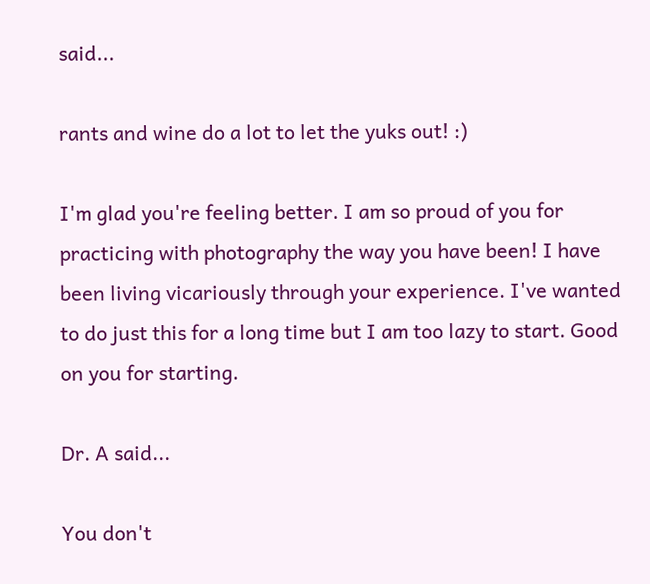said...

rants and wine do a lot to let the yuks out! :)

I'm glad you're feeling better. I am so proud of you for practicing with photography the way you have been! I have been living vicariously through your experience. I've wanted to do just this for a long time but I am too lazy to start. Good on you for starting.

Dr. A said...

You don't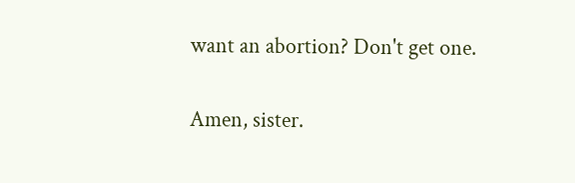want an abortion? Don't get one.

Amen, sister.